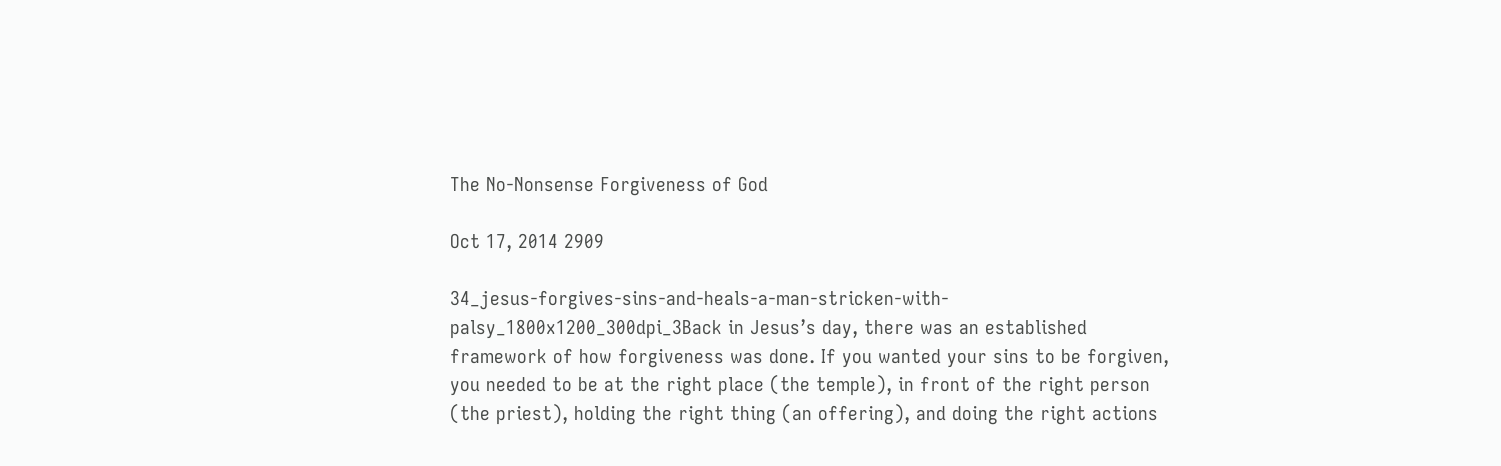The No-Nonsense Forgiveness of God

Oct 17, 2014 2909

34_jesus-forgives-sins-and-heals-a-man-stricken-with-palsy_1800x1200_300dpi_3Back in Jesus’s day, there was an established framework of how forgiveness was done. If you wanted your sins to be forgiven, you needed to be at the right place (the temple), in front of the right person (the priest), holding the right thing (an offering), and doing the right actions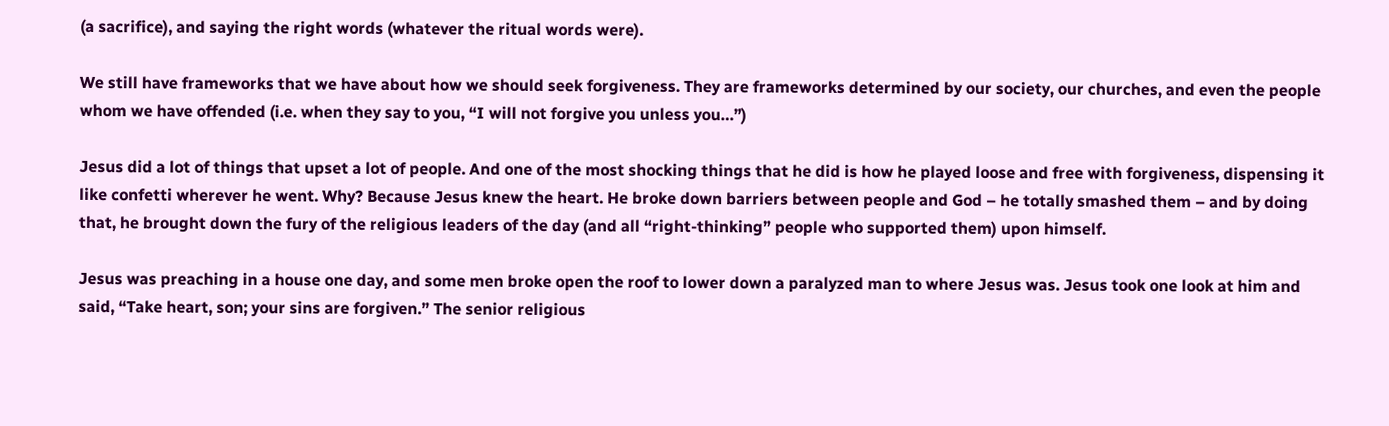(a sacrifice), and saying the right words (whatever the ritual words were).

We still have frameworks that we have about how we should seek forgiveness. They are frameworks determined by our society, our churches, and even the people whom we have offended (i.e. when they say to you, “I will not forgive you unless you…”)

Jesus did a lot of things that upset a lot of people. And one of the most shocking things that he did is how he played loose and free with forgiveness, dispensing it like confetti wherever he went. Why? Because Jesus knew the heart. He broke down barriers between people and God – he totally smashed them – and by doing that, he brought down the fury of the religious leaders of the day (and all “right-thinking” people who supported them) upon himself.

Jesus was preaching in a house one day, and some men broke open the roof to lower down a paralyzed man to where Jesus was. Jesus took one look at him and said, “Take heart, son; your sins are forgiven.” The senior religious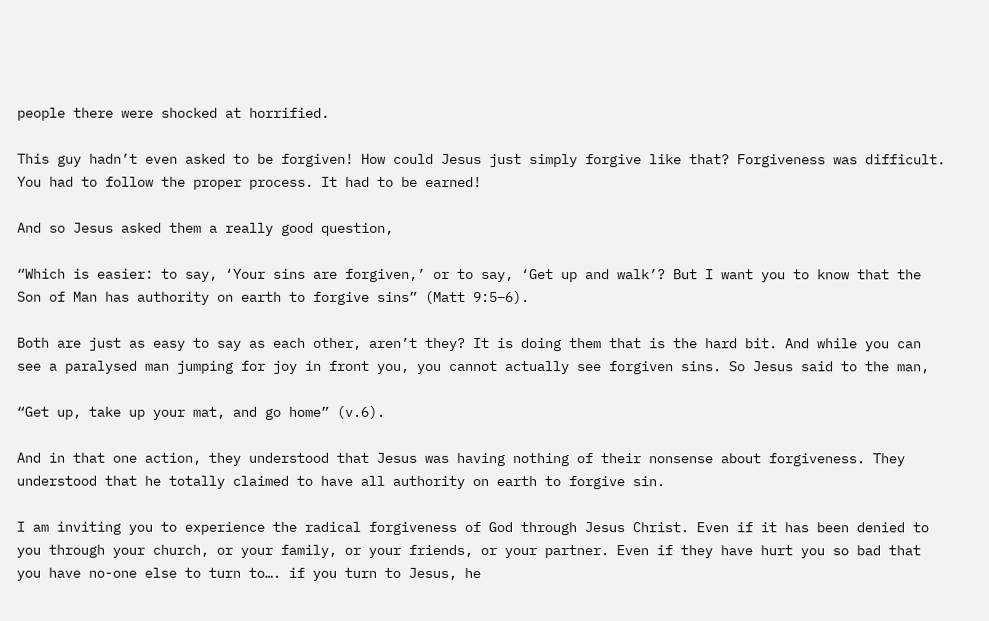people there were shocked at horrified.

This guy hadn’t even asked to be forgiven! How could Jesus just simply forgive like that? Forgiveness was difficult. You had to follow the proper process. It had to be earned!

And so Jesus asked them a really good question,

“Which is easier: to say, ‘Your sins are forgiven,’ or to say, ‘Get up and walk’? But I want you to know that the Son of Man has authority on earth to forgive sins” (Matt 9:5–6).

Both are just as easy to say as each other, aren’t they? It is doing them that is the hard bit. And while you can see a paralysed man jumping for joy in front you, you cannot actually see forgiven sins. So Jesus said to the man,

“Get up, take up your mat, and go home” (v.6).

And in that one action, they understood that Jesus was having nothing of their nonsense about forgiveness. They understood that he totally claimed to have all authority on earth to forgive sin.

I am inviting you to experience the radical forgiveness of God through Jesus Christ. Even if it has been denied to you through your church, or your family, or your friends, or your partner. Even if they have hurt you so bad that you have no-one else to turn to…. if you turn to Jesus, he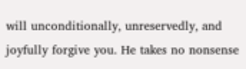will unconditionally, unreservedly, and joyfully forgive you. He takes no nonsense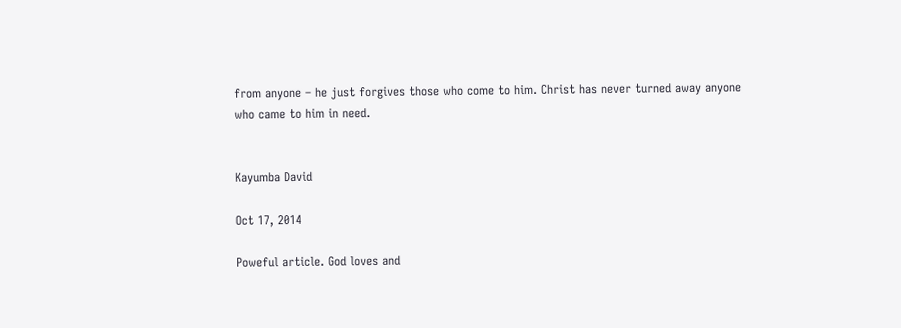from anyone – he just forgives those who come to him. Christ has never turned away anyone who came to him in need.


Kayumba David

Oct 17, 2014

Poweful article. God loves and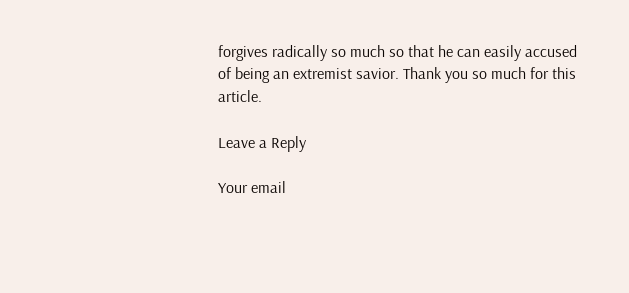forgives radically so much so that he can easily accused of being an extremist savior. Thank you so much for this article.

Leave a Reply

Your email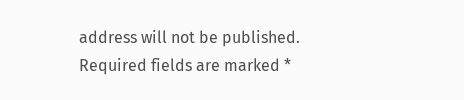address will not be published. Required fields are marked *